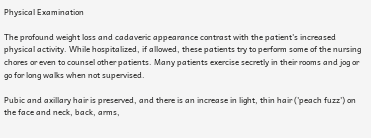Physical Examination

The profound weight loss and cadaveric appearance contrast with the patient's increased physical activity. While hospitalized, if allowed, these patients try to perform some of the nursing chores or even to counsel other patients. Many patients exercise secretly in their rooms and jog or go for long walks when not supervised.

Pubic and axillary hair is preserved, and there is an increase in light, thin hair ('peach fuzz') on the face and neck, back, arms,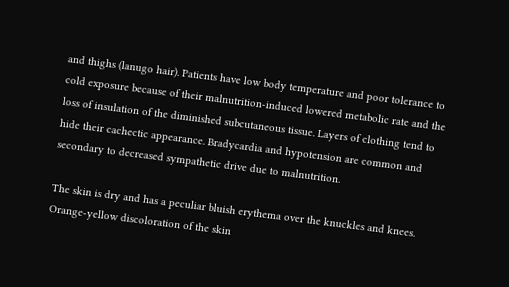and thighs (lanugo hair). Patients have low body temperature and poor tolerance to cold exposure because of their malnutrition-induced lowered metabolic rate and the loss of insulation of the diminished subcutaneous tissue. Layers of clothing tend to hide their cachectic appearance. Bradycardia and hypotension are common and secondary to decreased sympathetic drive due to malnutrition.

The skin is dry and has a peculiar bluish erythema over the knuckles and knees. Orange-yellow discoloration of the skin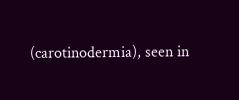(carotinodermia), seen in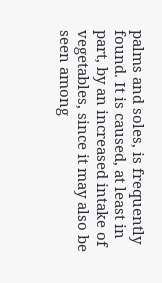palms and soles, is frequently found. It is caused, at least in part, by an increased intake of vegetables, since it may also be seen among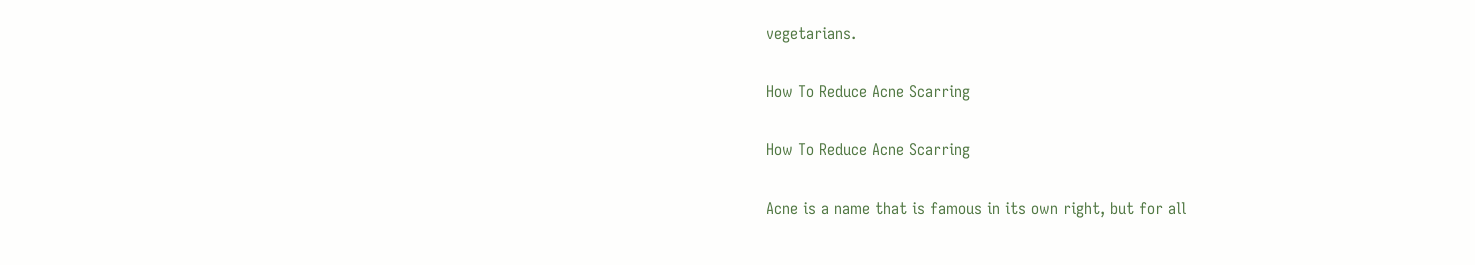vegetarians.

How To Reduce Acne Scarring

How To Reduce Acne Scarring

Acne is a name that is famous in its own right, but for all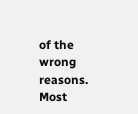of the wrong reasons. Most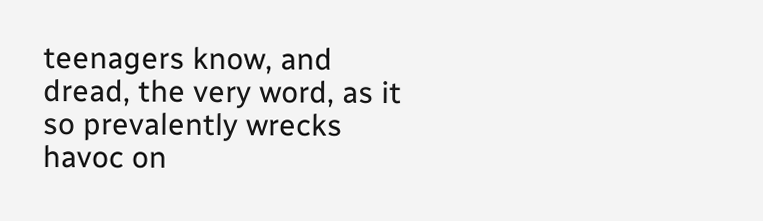teenagers know, and dread, the very word, as it so prevalently wrecks havoc on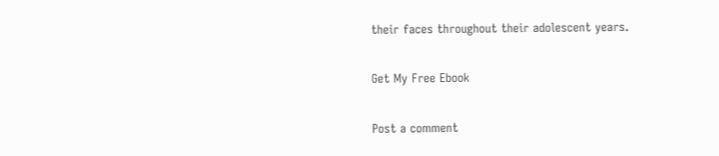their faces throughout their adolescent years.

Get My Free Ebook

Post a comment